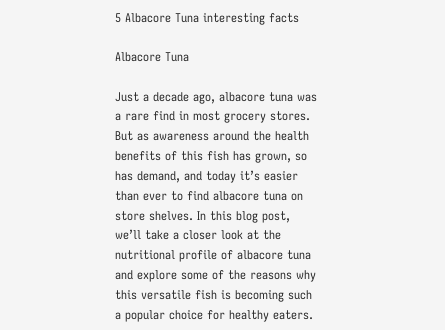5 Albacore Tuna interesting facts

Albacore Tuna

Just a decade ago, albacore tuna was a rare find in most grocery stores. But as awareness around the health benefits of this fish has grown, so has demand, and today it’s easier than ever to find albacore tuna on store shelves. In this blog post, we’ll take a closer look at the nutritional profile of albacore tuna and explore some of the reasons why this versatile fish is becoming such a popular choice for healthy eaters.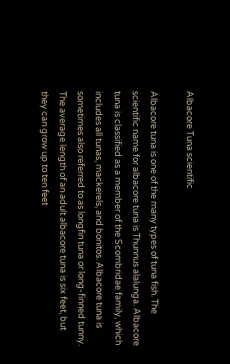Albacore Tuna scientific

Albacore tuna is one of the many types of tuna fish. The scientific name for albacore tuna is Thunnus alalunga. Albacore tuna is classified as a member of the Scombridae family, which includes all tunas, mackerels, and bonitos. Albacore tuna is sometimes also referred to as longfin tuna or long-finned tunny. The average length of an adult albacore tuna is six feet, but they can grow up to ten feet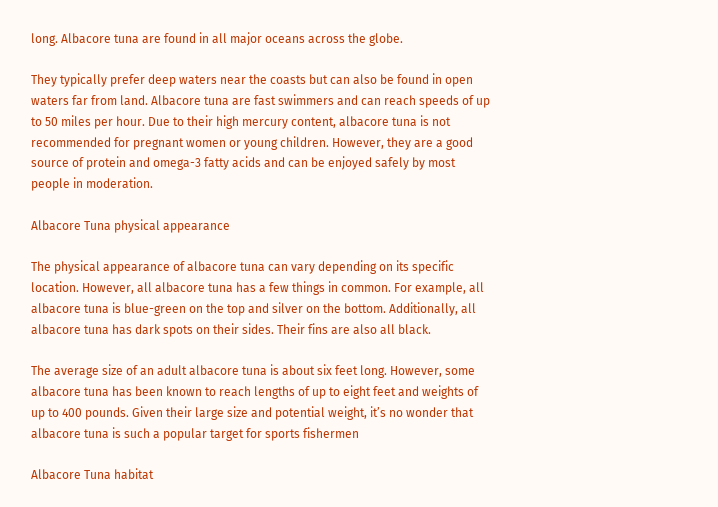long. Albacore tuna are found in all major oceans across the globe.

They typically prefer deep waters near the coasts but can also be found in open waters far from land. Albacore tuna are fast swimmers and can reach speeds of up to 50 miles per hour. Due to their high mercury content, albacore tuna is not recommended for pregnant women or young children. However, they are a good source of protein and omega-3 fatty acids and can be enjoyed safely by most people in moderation.

Albacore Tuna physical appearance

The physical appearance of albacore tuna can vary depending on its specific location. However, all albacore tuna has a few things in common. For example, all albacore tuna is blue-green on the top and silver on the bottom. Additionally, all albacore tuna has dark spots on their sides. Their fins are also all black.

The average size of an adult albacore tuna is about six feet long. However, some albacore tuna has been known to reach lengths of up to eight feet and weights of up to 400 pounds. Given their large size and potential weight, it’s no wonder that albacore tuna is such a popular target for sports fishermen

Albacore Tuna habitat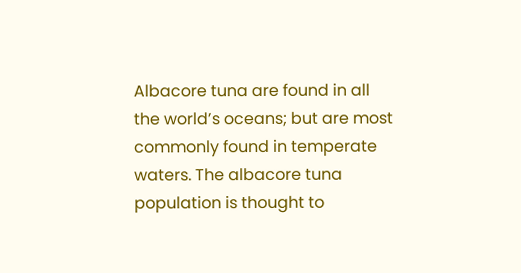Albacore tuna are found in all the world’s oceans; but are most commonly found in temperate waters. The albacore tuna population is thought to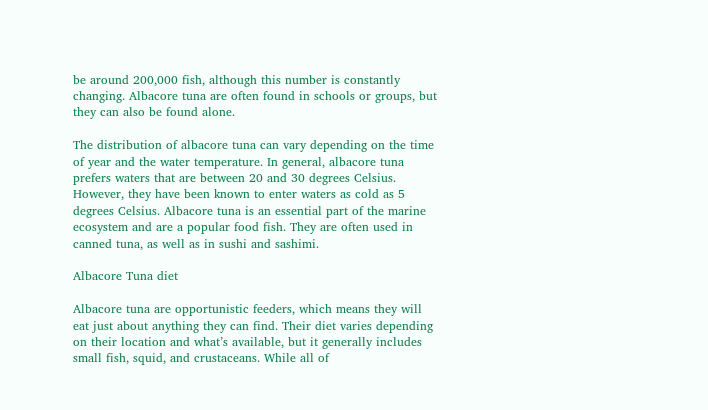be around 200,000 fish, although this number is constantly changing. Albacore tuna are often found in schools or groups, but they can also be found alone.

The distribution of albacore tuna can vary depending on the time of year and the water temperature. In general, albacore tuna prefers waters that are between 20 and 30 degrees Celsius. However, they have been known to enter waters as cold as 5 degrees Celsius. Albacore tuna is an essential part of the marine ecosystem and are a popular food fish. They are often used in canned tuna, as well as in sushi and sashimi.

Albacore Tuna diet

Albacore tuna are opportunistic feeders, which means they will eat just about anything they can find. Their diet varies depending on their location and what’s available, but it generally includes small fish, squid, and crustaceans. While all of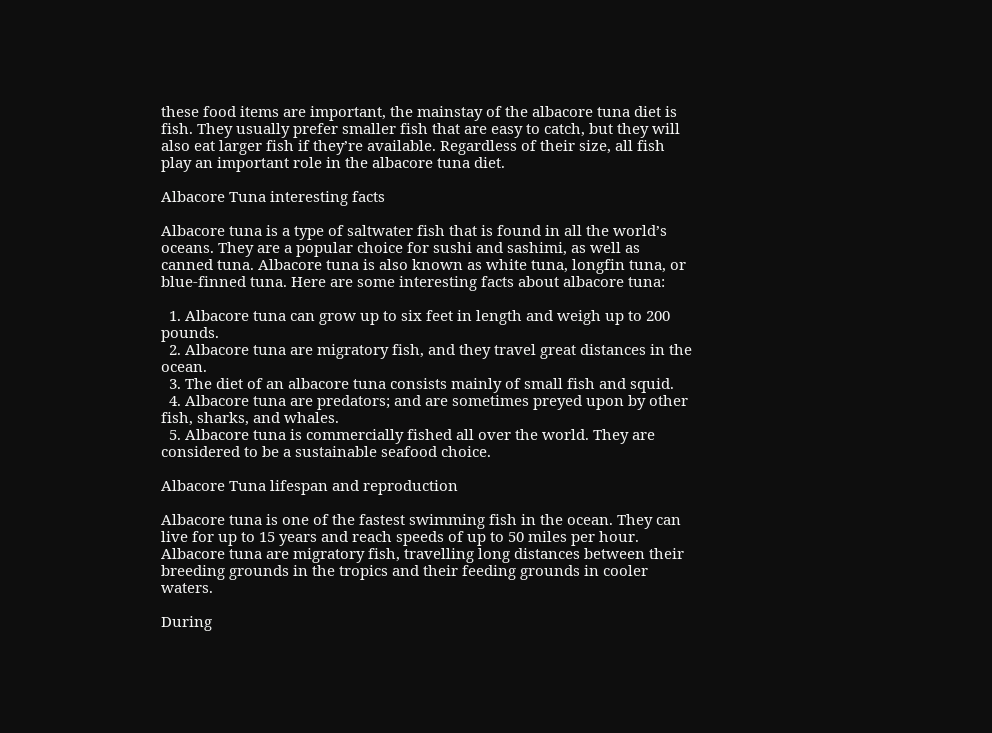these food items are important, the mainstay of the albacore tuna diet is fish. They usually prefer smaller fish that are easy to catch, but they will also eat larger fish if they’re available. Regardless of their size, all fish play an important role in the albacore tuna diet.

Albacore Tuna interesting facts

Albacore tuna is a type of saltwater fish that is found in all the world’s oceans. They are a popular choice for sushi and sashimi, as well as canned tuna. Albacore tuna is also known as white tuna, longfin tuna, or blue-finned tuna. Here are some interesting facts about albacore tuna:

  1. Albacore tuna can grow up to six feet in length and weigh up to 200 pounds.
  2. Albacore tuna are migratory fish, and they travel great distances in the ocean.
  3. The diet of an albacore tuna consists mainly of small fish and squid.
  4. Albacore tuna are predators; and are sometimes preyed upon by other fish, sharks, and whales.
  5. Albacore tuna is commercially fished all over the world. They are considered to be a sustainable seafood choice.

Albacore Tuna lifespan and reproduction

Albacore tuna is one of the fastest swimming fish in the ocean. They can live for up to 15 years and reach speeds of up to 50 miles per hour. Albacore tuna are migratory fish, travelling long distances between their breeding grounds in the tropics and their feeding grounds in cooler waters.

During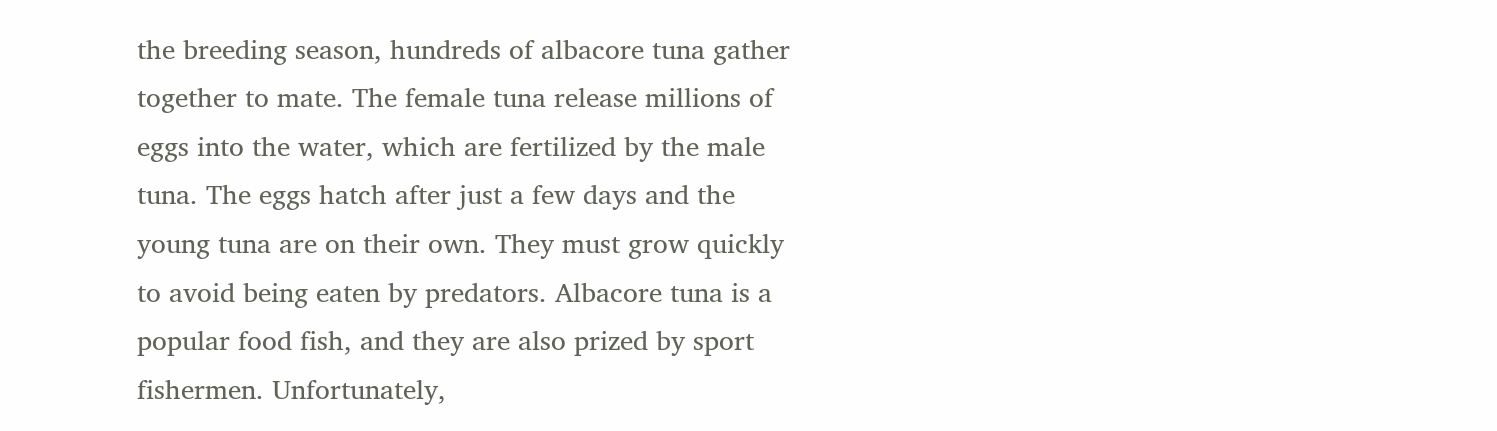the breeding season, hundreds of albacore tuna gather together to mate. The female tuna release millions of eggs into the water, which are fertilized by the male tuna. The eggs hatch after just a few days and the young tuna are on their own. They must grow quickly to avoid being eaten by predators. Albacore tuna is a popular food fish, and they are also prized by sport fishermen. Unfortunately,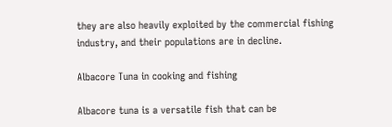they are also heavily exploited by the commercial fishing industry, and their populations are in decline.

Albacore Tuna in cooking and fishing

Albacore tuna is a versatile fish that can be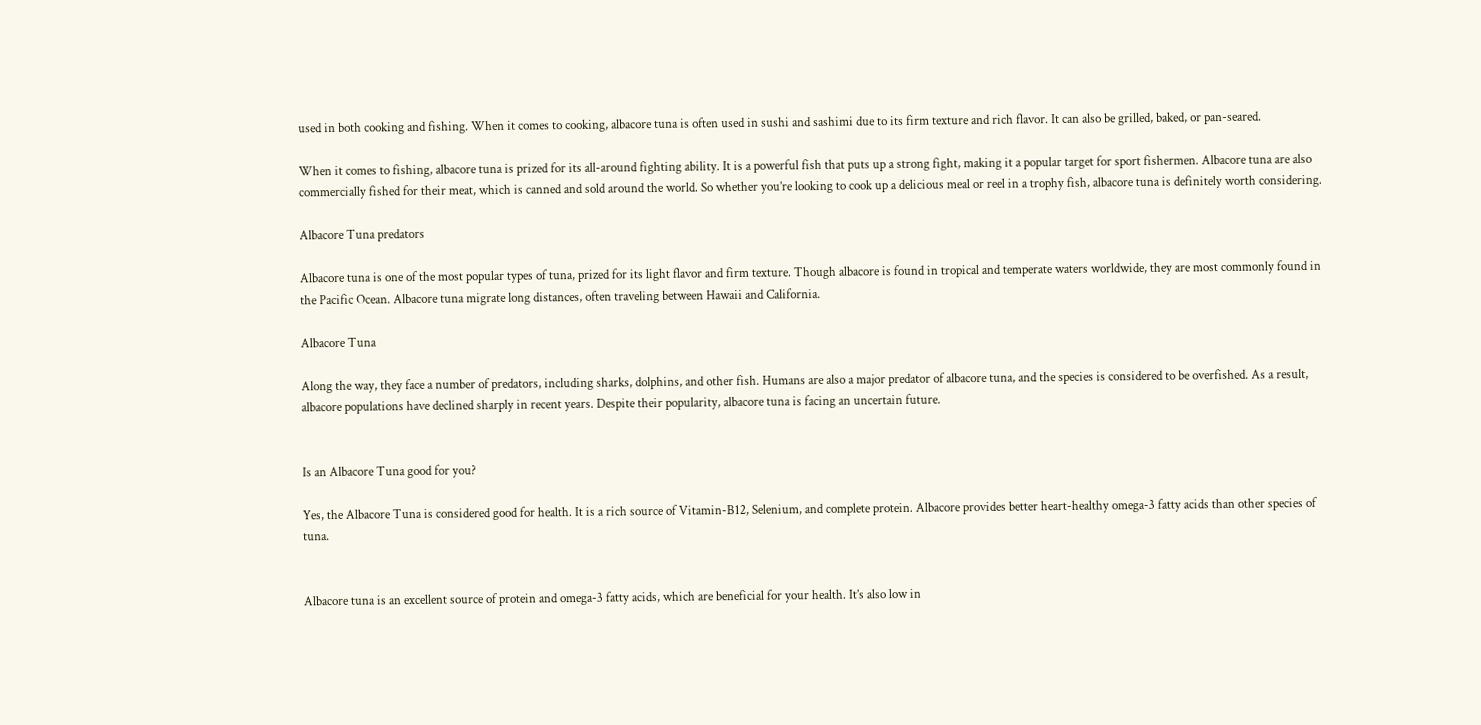used in both cooking and fishing. When it comes to cooking, albacore tuna is often used in sushi and sashimi due to its firm texture and rich flavor. It can also be grilled, baked, or pan-seared.

When it comes to fishing, albacore tuna is prized for its all-around fighting ability. It is a powerful fish that puts up a strong fight, making it a popular target for sport fishermen. Albacore tuna are also commercially fished for their meat, which is canned and sold around the world. So whether you’re looking to cook up a delicious meal or reel in a trophy fish, albacore tuna is definitely worth considering.

Albacore Tuna predators

Albacore tuna is one of the most popular types of tuna, prized for its light flavor and firm texture. Though albacore is found in tropical and temperate waters worldwide, they are most commonly found in the Pacific Ocean. Albacore tuna migrate long distances, often traveling between Hawaii and California.

Albacore Tuna

Along the way, they face a number of predators, including sharks, dolphins, and other fish. Humans are also a major predator of albacore tuna, and the species is considered to be overfished. As a result, albacore populations have declined sharply in recent years. Despite their popularity, albacore tuna is facing an uncertain future.


Is an Albacore Tuna good for you?

Yes, the Albacore Tuna is considered good for health. It is a rich source of Vitamin-B12, Selenium, and complete protein. Albacore provides better heart-healthy omega-3 fatty acids than other species of tuna.


Albacore tuna is an excellent source of protein and omega-3 fatty acids, which are beneficial for your health. It’s also low in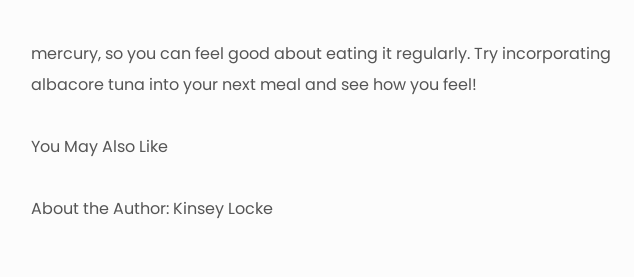mercury, so you can feel good about eating it regularly. Try incorporating albacore tuna into your next meal and see how you feel!

You May Also Like

About the Author: Kinsey Locke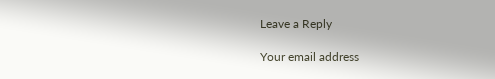Leave a Reply

Your email address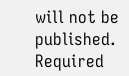will not be published. Required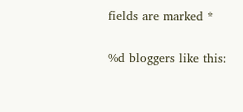fields are marked *

%d bloggers like this: